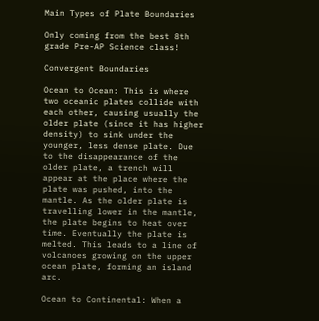Main Types of Plate Boundaries

Only coming from the best 8th grade Pre-AP Science class!

Convergent Boundaries

Ocean to Ocean: This is where two oceanic plates collide with each other, causing usually the older plate (since it has higher density) to sink under the younger, less dense plate. Due to the disappearance of the older plate, a trench will appear at the place where the plate was pushed, into the mantle. As the older plate is travelling lower in the mantle, the plate begins to heat over time. Eventually the plate is melted. This leads to a line of volcanoes growing on the upper ocean plate, forming an island arc.

Ocean to Continental: When a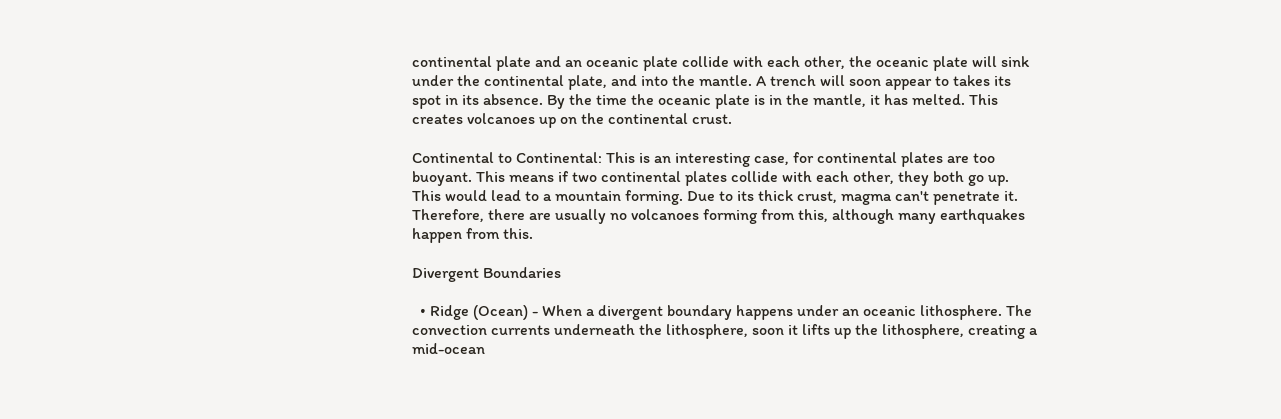continental plate and an oceanic plate collide with each other, the oceanic plate will sink under the continental plate, and into the mantle. A trench will soon appear to takes its spot in its absence. By the time the oceanic plate is in the mantle, it has melted. This creates volcanoes up on the continental crust.

Continental to Continental: This is an interesting case, for continental plates are too buoyant. This means if two continental plates collide with each other, they both go up. This would lead to a mountain forming. Due to its thick crust, magma can't penetrate it. Therefore, there are usually no volcanoes forming from this, although many earthquakes happen from this.

Divergent Boundaries

  • Ridge (Ocean) - When a divergent boundary happens under an oceanic lithosphere. The convection currents underneath the lithosphere, soon it lifts up the lithosphere, creating a mid-ocean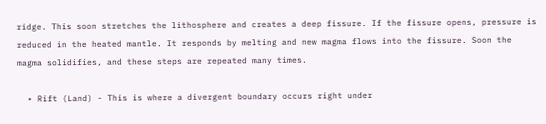ridge. This soon stretches the lithosphere and creates a deep fissure. If the fissure opens, pressure is reduced in the heated mantle. It responds by melting and new magma flows into the fissure. Soon the magma solidifies, and these steps are repeated many times.

  • Rift (Land) - This is where a divergent boundary occurs right under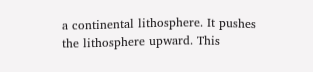a continental lithosphere. It pushes the lithosphere upward. This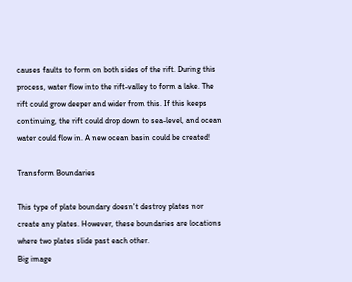causes faults to form on both sides of the rift. During this process, water flow into the rift-valley to form a lake. The rift could grow deeper and wider from this. If this keeps continuing, the rift could drop down to sea-level, and ocean water could flow in. A new ocean basin could be created!

Transform Boundaries

This type of plate boundary doesn't destroy plates nor create any plates. However, these boundaries are locations where two plates slide past each other.
Big image